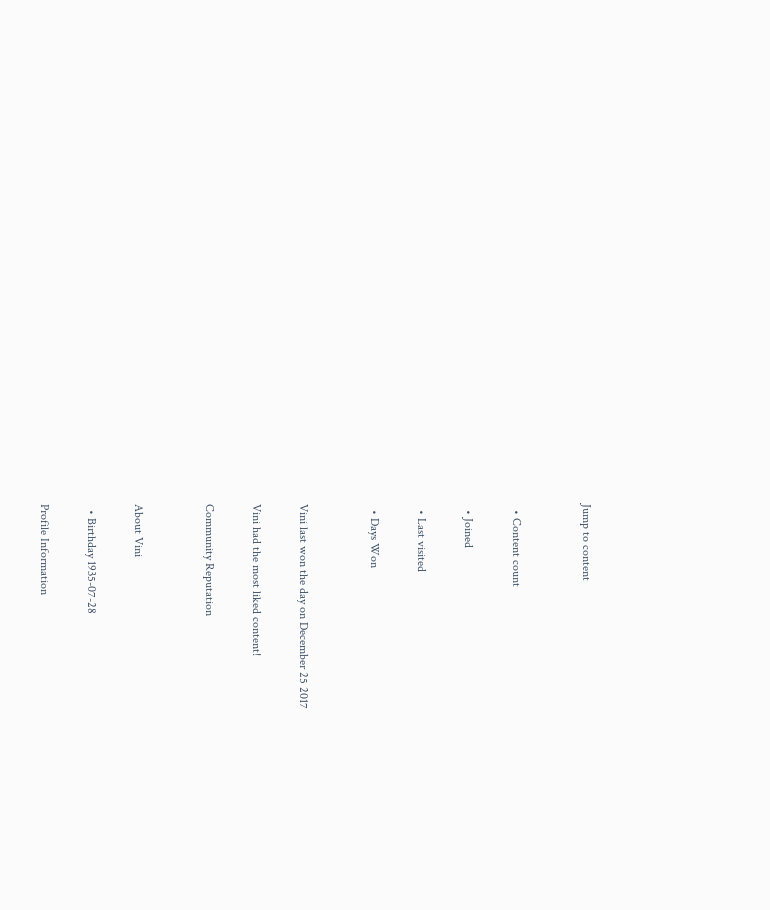Jump to content


  • Content count

  • Joined

  • Last visited

  • Days Won


Vini last won the day on December 25 2017

Vini had the most liked content!

Community Reputation


About Vini

  • Birthday 1935-07-28

Profile Information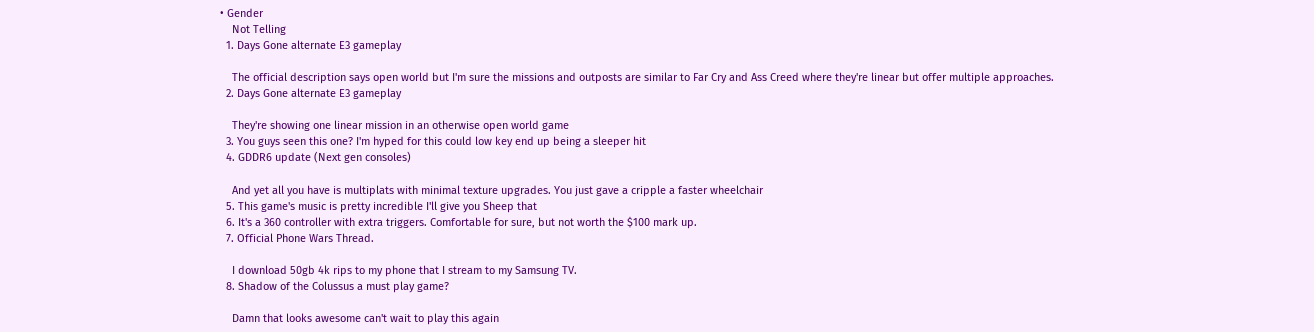• Gender
    Not Telling
  1. Days Gone alternate E3 gameplay

    The official description says open world but I'm sure the missions and outposts are similar to Far Cry and Ass Creed where they're linear but offer multiple approaches.
  2. Days Gone alternate E3 gameplay

    They're showing one linear mission in an otherwise open world game
  3. You guys seen this one? I'm hyped for this could low key end up being a sleeper hit
  4. GDDR6 update (Next gen consoles)

    And yet all you have is multiplats with minimal texture upgrades. You just gave a cripple a faster wheelchair
  5. This game's music is pretty incredible I'll give you Sheep that
  6. It's a 360 controller with extra triggers. Comfortable for sure, but not worth the $100 mark up.
  7. Official Phone Wars Thread.

    I download 50gb 4k rips to my phone that I stream to my Samsung TV.
  8. Shadow of the Colussus a must play game?

    Damn that looks awesome can't wait to play this again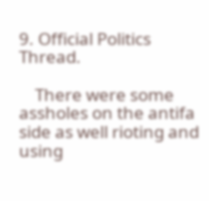9. Official Politics Thread.

    There were some assholes on the antifa side as well rioting and using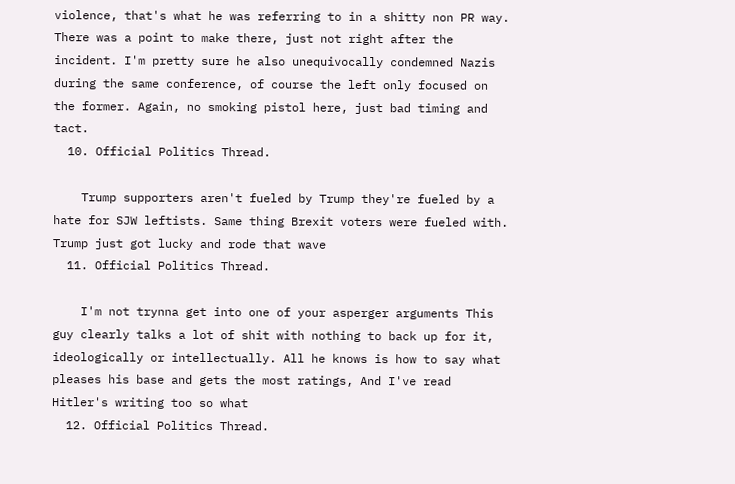violence, that's what he was referring to in a shitty non PR way. There was a point to make there, just not right after the incident. I'm pretty sure he also unequivocally condemned Nazis during the same conference, of course the left only focused on the former. Again, no smoking pistol here, just bad timing and tact.
  10. Official Politics Thread.

    Trump supporters aren't fueled by Trump they're fueled by a hate for SJW leftists. Same thing Brexit voters were fueled with. Trump just got lucky and rode that wave
  11. Official Politics Thread.

    I'm not trynna get into one of your asperger arguments This guy clearly talks a lot of shit with nothing to back up for it, ideologically or intellectually. All he knows is how to say what pleases his base and gets the most ratings, And I've read Hitler's writing too so what
  12. Official Politics Thread.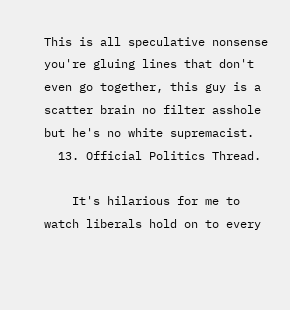This is all speculative nonsense you're gluing lines that don't even go together, this guy is a scatter brain no filter asshole but he's no white supremacist.
  13. Official Politics Thread.

    It's hilarious for me to watch liberals hold on to every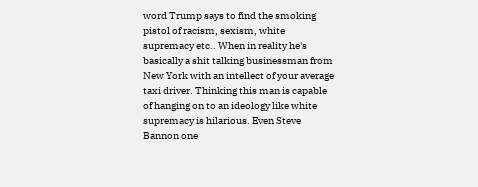word Trump says to find the smoking pistol of racism, sexism, white supremacy etc.. When in reality he's basically a shit talking businessman from New York with an intellect of your average taxi driver. Thinking this man is capable of hanging on to an ideology like white supremacy is hilarious. Even Steve Bannon one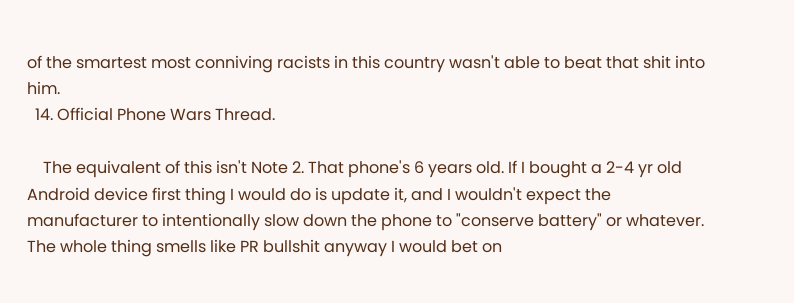of the smartest most conniving racists in this country wasn't able to beat that shit into him.
  14. Official Phone Wars Thread.

    The equivalent of this isn't Note 2. That phone's 6 years old. If I bought a 2-4 yr old Android device first thing I would do is update it, and I wouldn't expect the manufacturer to intentionally slow down the phone to "conserve battery" or whatever. The whole thing smells like PR bullshit anyway I would bet on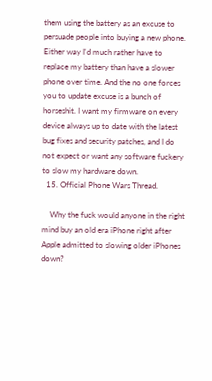them using the battery as an excuse to persuade people into buying a new phone. Either way I'd much rather have to replace my battery than have a slower phone over time. And the no one forces you to update excuse is a bunch of horseshit. I want my firmware on every device always up to date with the latest bug fixes and security patches, and I do not expect or want any software fuckery to slow my hardware down.
  15. Official Phone Wars Thread.

    Why the fuck would anyone in the right mind buy an old era iPhone right after Apple admitted to slowing older iPhones down?